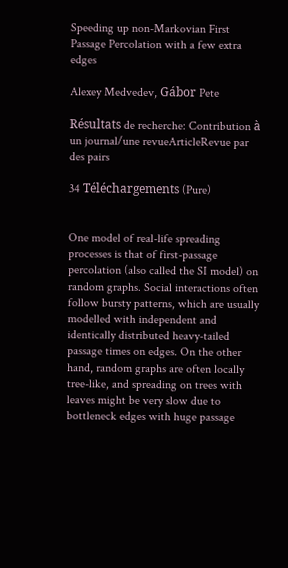Speeding up non-Markovian First Passage Percolation with a few extra edges

Alexey Medvedev, Gábor Pete

Résultats de recherche: Contribution à un journal/une revueArticleRevue par des pairs

34 Téléchargements (Pure)


One model of real-life spreading processes is that of first-passage percolation (also called the SI model) on random graphs. Social interactions often follow bursty patterns, which are usually modelled with independent and identically distributed heavy-tailed passage times on edges. On the other hand, random graphs are often locally tree-like, and spreading on trees with leaves might be very slow due to bottleneck edges with huge passage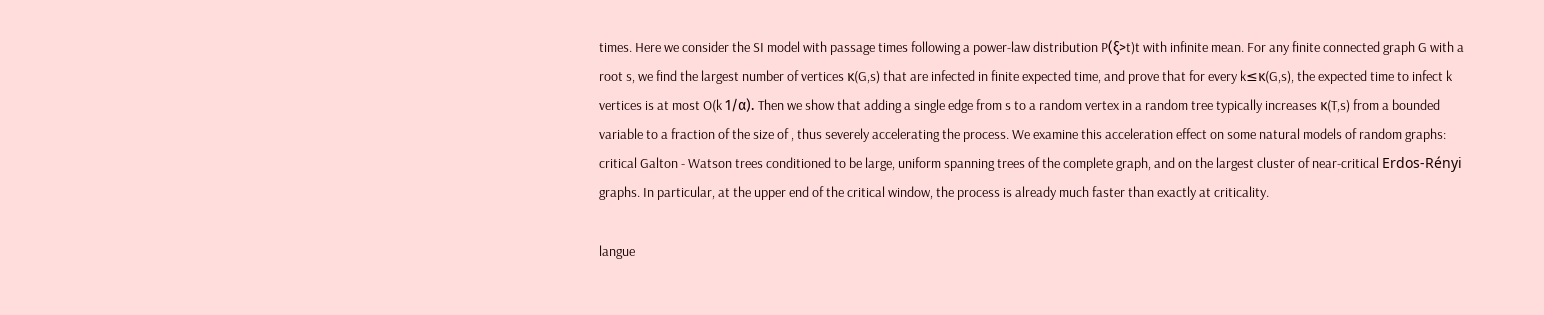times. Here we consider the SI model with passage times following a power-law distribution P(ξ>t)t with infinite mean. For any finite connected graph G with a root s, we find the largest number of vertices κ(G,s) that are infected in finite expected time, and prove that for every k≤κ(G,s), the expected time to infect k vertices is at most O(k 1/α). Then we show that adding a single edge from s to a random vertex in a random tree typically increases κ(T,s) from a bounded variable to a fraction of the size of , thus severely accelerating the process. We examine this acceleration effect on some natural models of random graphs: critical Galton - Watson trees conditioned to be large, uniform spanning trees of the complete graph, and on the largest cluster of near-critical Erdos-Rényi graphs. In particular, at the upper end of the critical window, the process is already much faster than exactly at criticality.

langue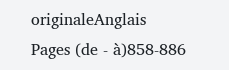originaleAnglais
Pages (de - à)858-886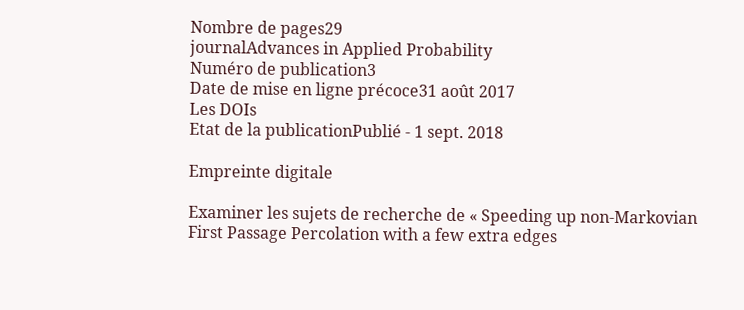Nombre de pages29
journalAdvances in Applied Probability
Numéro de publication3
Date de mise en ligne précoce31 août 2017
Les DOIs
Etat de la publicationPublié - 1 sept. 2018

Empreinte digitale

Examiner les sujets de recherche de « Speeding up non-Markovian First Passage Percolation with a few extra edges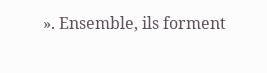». Ensemble, ils forment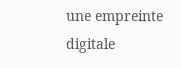une empreinte digitale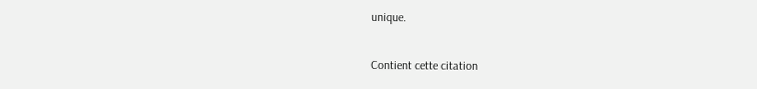unique.

Contient cette citation